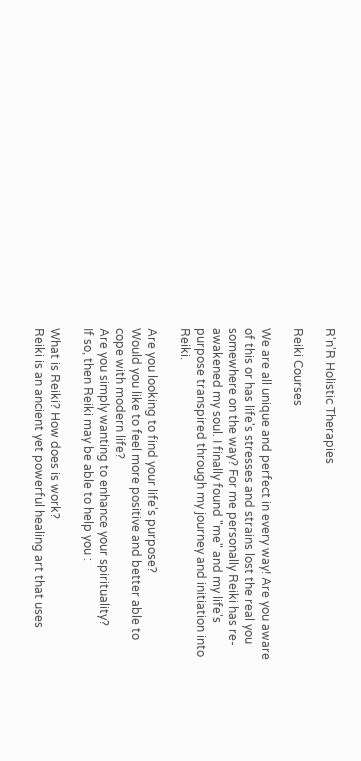R'n'R Holistic Therapies

Reiki Courses

We are all unique and perfect in every way! Are you aware of this or has life's stresses and strains lost the real you somewhere on the way? For me personally Reiki has re-awakened my soul. I finally found "me" and my life's purpose transpired through my journey and initiation into Reiki.

Are you looking to find your life's purpose?
Would you like to feel more positive and better able to cope with modern life?
Are you simply wanting to enhance your spirituality?
If so, then Reiki may be able to help you :

What is Reiki? How does is work?
Reiki is an ancient yet powerful healing art that uses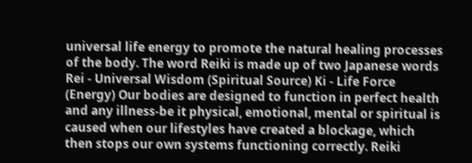universal life energy to promote the natural healing processes of the body. The word Reiki is made up of two Japanese words Rei - Universal Wisdom (Spiritual Source) Ki - Life Force (Energy) Our bodies are designed to function in perfect health and any illness-be it physical, emotional, mental or spiritual is caused when our lifestyles have created a blockage, which then stops our own systems functioning correctly. Reiki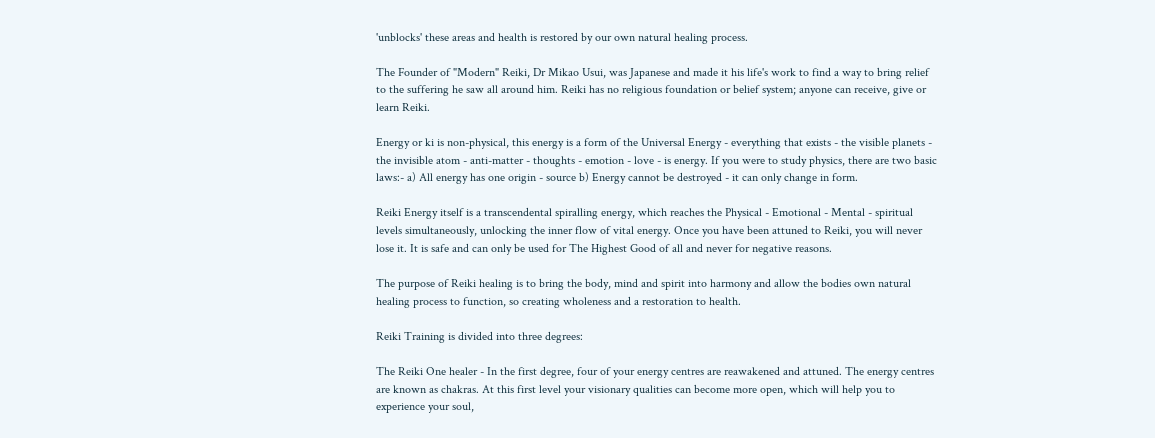'unblocks' these areas and health is restored by our own natural healing process.

The Founder of "Modern" Reiki, Dr Mikao Usui, was Japanese and made it his life's work to find a way to bring relief to the suffering he saw all around him. Reiki has no religious foundation or belief system; anyone can receive, give or learn Reiki.

Energy or ki is non-physical, this energy is a form of the Universal Energy - everything that exists - the visible planets - the invisible atom - anti-matter - thoughts - emotion - love - is energy. If you were to study physics, there are two basic laws:- a) All energy has one origin - source b) Energy cannot be destroyed - it can only change in form.

Reiki Energy itself is a transcendental spiralling energy, which reaches the Physical - Emotional - Mental - spiritual levels simultaneously, unlocking the inner flow of vital energy. Once you have been attuned to Reiki, you will never lose it. It is safe and can only be used for The Highest Good of all and never for negative reasons.

The purpose of Reiki healing is to bring the body, mind and spirit into harmony and allow the bodies own natural healing process to function, so creating wholeness and a restoration to health.

Reiki Training is divided into three degrees:

The Reiki One healer - In the first degree, four of your energy centres are reawakened and attuned. The energy centres are known as chakras. At this first level your visionary qualities can become more open, which will help you to experience your soul,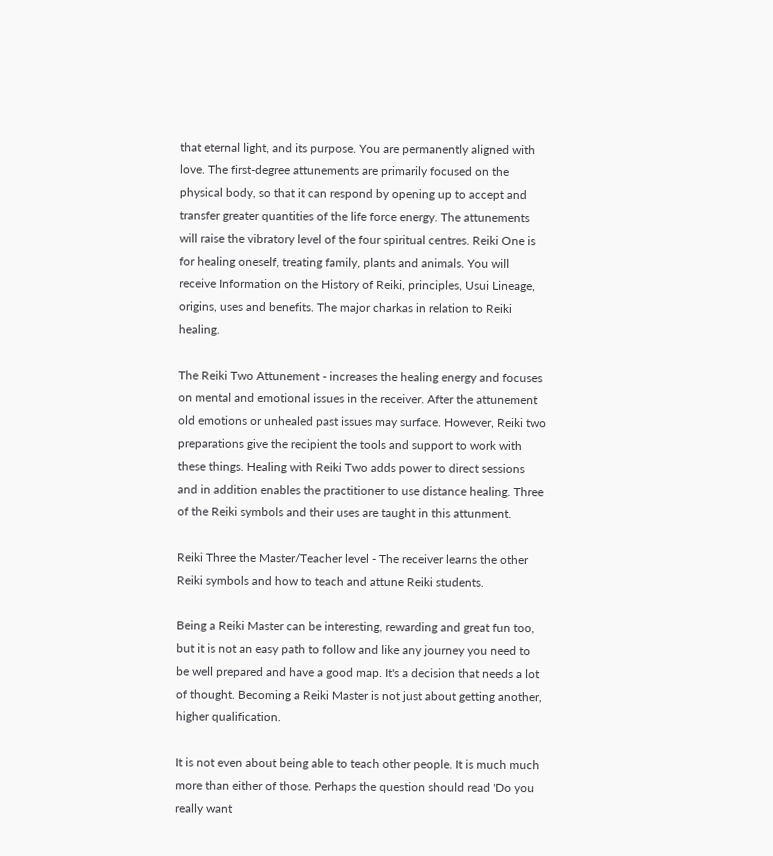that eternal light, and its purpose. You are permanently aligned with love. The first-degree attunements are primarily focused on the physical body, so that it can respond by opening up to accept and transfer greater quantities of the life force energy. The attunements will raise the vibratory level of the four spiritual centres. Reiki One is for healing oneself, treating family, plants and animals. You will receive Information on the History of Reiki, principles, Usui Lineage, origins, uses and benefits. The major charkas in relation to Reiki healing.

The Reiki Two Attunement - increases the healing energy and focuses on mental and emotional issues in the receiver. After the attunement old emotions or unhealed past issues may surface. However, Reiki two preparations give the recipient the tools and support to work with these things. Healing with Reiki Two adds power to direct sessions and in addition enables the practitioner to use distance healing. Three of the Reiki symbols and their uses are taught in this attunment.

Reiki Three the Master/Teacher level - The receiver learns the other Reiki symbols and how to teach and attune Reiki students.

Being a Reiki Master can be interesting, rewarding and great fun too, but it is not an easy path to follow and like any journey you need to be well prepared and have a good map. It's a decision that needs a lot of thought. Becoming a Reiki Master is not just about getting another, higher qualification.

It is not even about being able to teach other people. It is much much more than either of those. Perhaps the question should read 'Do you really want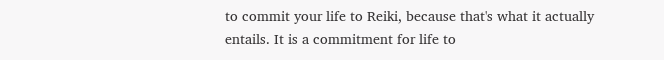to commit your life to Reiki, because that's what it actually entails. It is a commitment for life to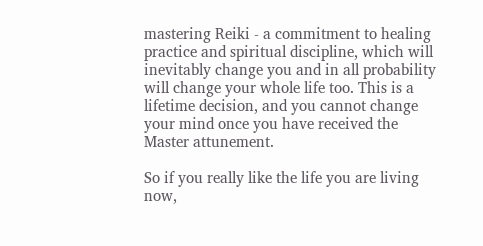mastering Reiki - a commitment to healing practice and spiritual discipline, which will inevitably change you and in all probability will change your whole life too. This is a lifetime decision, and you cannot change your mind once you have received the Master attunement.

So if you really like the life you are living now,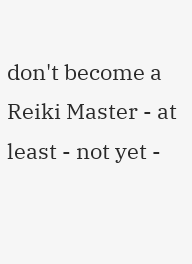don't become a Reiki Master - at least - not yet -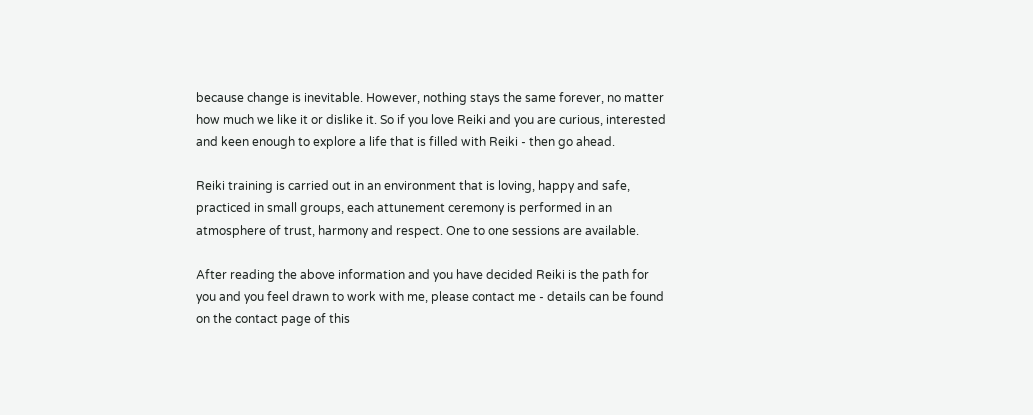because change is inevitable. However, nothing stays the same forever, no matter how much we like it or dislike it. So if you love Reiki and you are curious, interested and keen enough to explore a life that is filled with Reiki - then go ahead.

Reiki training is carried out in an environment that is loving, happy and safe, practiced in small groups, each attunement ceremony is performed in an atmosphere of trust, harmony and respect. One to one sessions are available.

After reading the above information and you have decided Reiki is the path for you and you feel drawn to work with me, please contact me - details can be found on the contact page of this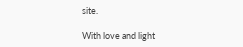site.

With love and light